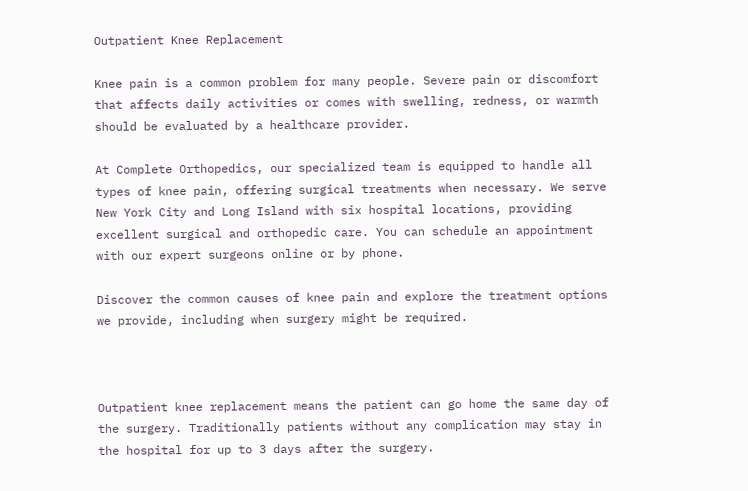Outpatient Knee Replacement

Knee pain is a common problem for many people. Severe pain or discomfort that affects daily activities or comes with swelling, redness, or warmth should be evaluated by a healthcare provider.

At Complete Orthopedics, our specialized team is equipped to handle all types of knee pain, offering surgical treatments when necessary. We serve New York City and Long Island with six hospital locations, providing excellent surgical and orthopedic care. You can schedule an appointment with our expert surgeons online or by phone.

Discover the common causes of knee pain and explore the treatment options we provide, including when surgery might be required.



Outpatient knee replacement means the patient can go home the same day of the surgery. Traditionally patients without any complication may stay in the hospital for up to 3 days after the surgery.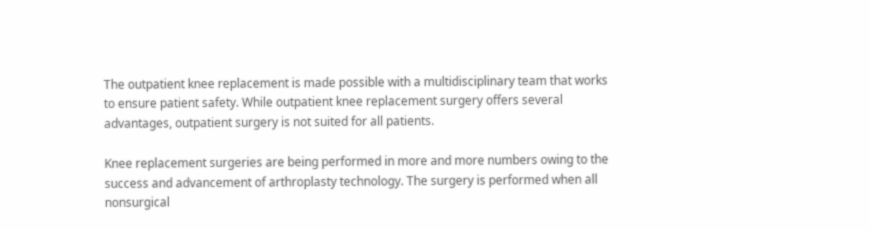The outpatient knee replacement is made possible with a multidisciplinary team that works to ensure patient safety. While outpatient knee replacement surgery offers several advantages, outpatient surgery is not suited for all patients.

Knee replacement surgeries are being performed in more and more numbers owing to the success and advancement of arthroplasty technology. The surgery is performed when all nonsurgical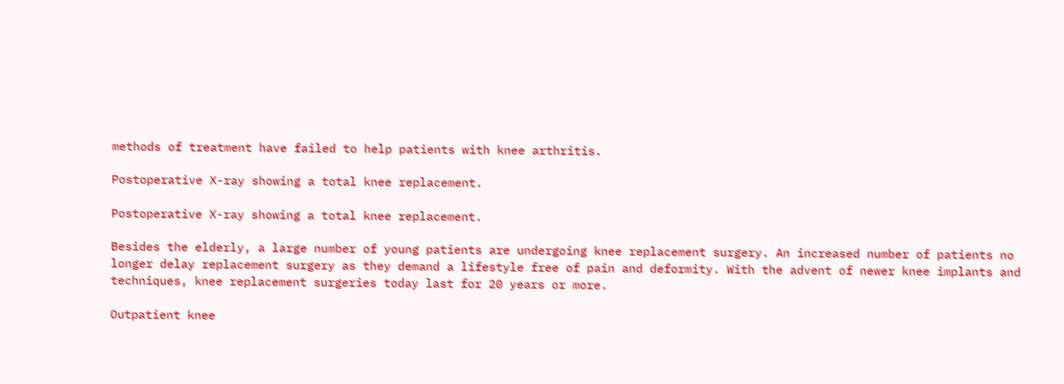methods of treatment have failed to help patients with knee arthritis.

Postoperative X-ray showing a total knee replacement.

Postoperative X-ray showing a total knee replacement.

Besides the elderly, a large number of young patients are undergoing knee replacement surgery. An increased number of patients no longer delay replacement surgery as they demand a lifestyle free of pain and deformity. With the advent of newer knee implants and techniques, knee replacement surgeries today last for 20 years or more.

Outpatient knee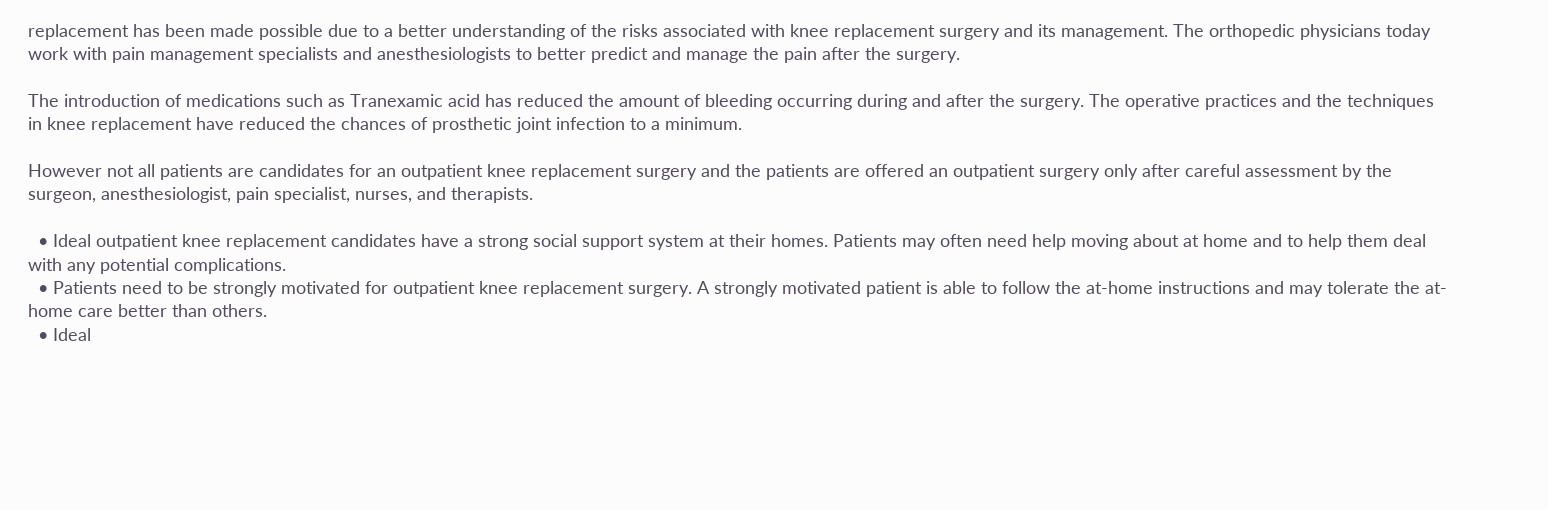replacement has been made possible due to a better understanding of the risks associated with knee replacement surgery and its management. The orthopedic physicians today work with pain management specialists and anesthesiologists to better predict and manage the pain after the surgery.

The introduction of medications such as Tranexamic acid has reduced the amount of bleeding occurring during and after the surgery. The operative practices and the techniques in knee replacement have reduced the chances of prosthetic joint infection to a minimum.

However not all patients are candidates for an outpatient knee replacement surgery and the patients are offered an outpatient surgery only after careful assessment by the surgeon, anesthesiologist, pain specialist, nurses, and therapists.

  • Ideal outpatient knee replacement candidates have a strong social support system at their homes. Patients may often need help moving about at home and to help them deal with any potential complications.
  • Patients need to be strongly motivated for outpatient knee replacement surgery. A strongly motivated patient is able to follow the at-home instructions and may tolerate the at-home care better than others.
  • Ideal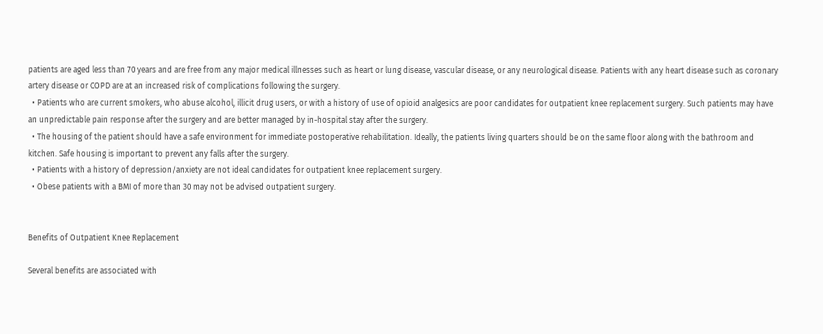patients are aged less than 70 years and are free from any major medical illnesses such as heart or lung disease, vascular disease, or any neurological disease. Patients with any heart disease such as coronary artery disease or COPD are at an increased risk of complications following the surgery.
  • Patients who are current smokers, who abuse alcohol, illicit drug users, or with a history of use of opioid analgesics are poor candidates for outpatient knee replacement surgery. Such patients may have an unpredictable pain response after the surgery and are better managed by in-hospital stay after the surgery.
  • The housing of the patient should have a safe environment for immediate postoperative rehabilitation. Ideally, the patients living quarters should be on the same floor along with the bathroom and kitchen. Safe housing is important to prevent any falls after the surgery.
  • Patients with a history of depression/anxiety are not ideal candidates for outpatient knee replacement surgery.
  • Obese patients with a BMI of more than 30 may not be advised outpatient surgery.


Benefits of Outpatient Knee Replacement

Several benefits are associated with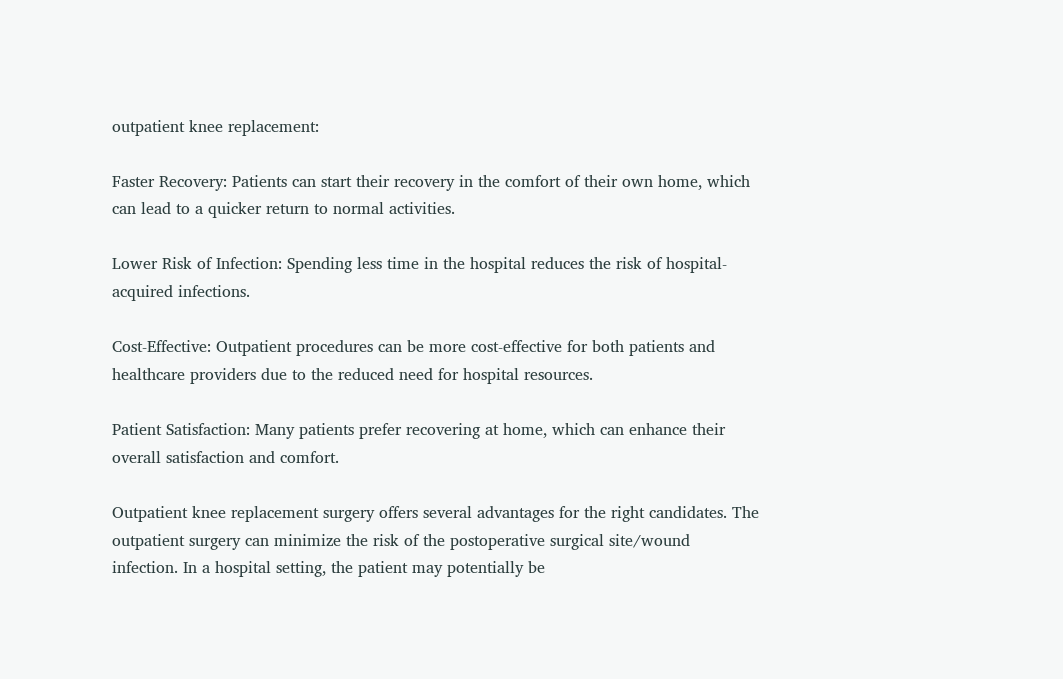outpatient knee replacement:

Faster Recovery: Patients can start their recovery in the comfort of their own home, which can lead to a quicker return to normal activities.

Lower Risk of Infection: Spending less time in the hospital reduces the risk of hospital-acquired infections.

Cost-Effective: Outpatient procedures can be more cost-effective for both patients and healthcare providers due to the reduced need for hospital resources.

Patient Satisfaction: Many patients prefer recovering at home, which can enhance their overall satisfaction and comfort.

Outpatient knee replacement surgery offers several advantages for the right candidates. The outpatient surgery can minimize the risk of the postoperative surgical site/wound infection. In a hospital setting, the patient may potentially be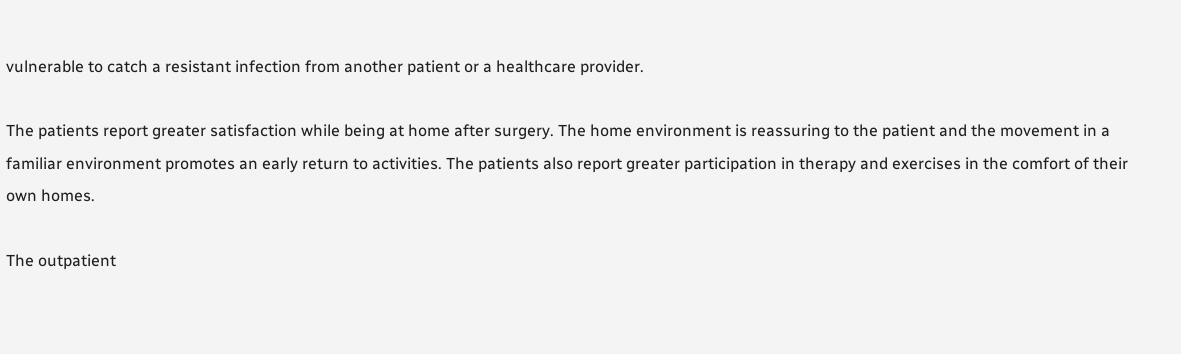vulnerable to catch a resistant infection from another patient or a healthcare provider.

The patients report greater satisfaction while being at home after surgery. The home environment is reassuring to the patient and the movement in a familiar environment promotes an early return to activities. The patients also report greater participation in therapy and exercises in the comfort of their own homes.

The outpatient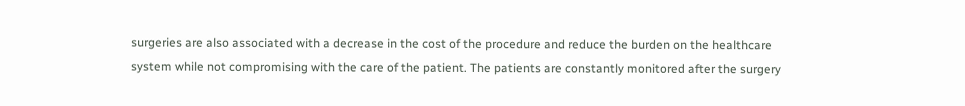surgeries are also associated with a decrease in the cost of the procedure and reduce the burden on the healthcare system while not compromising with the care of the patient. The patients are constantly monitored after the surgery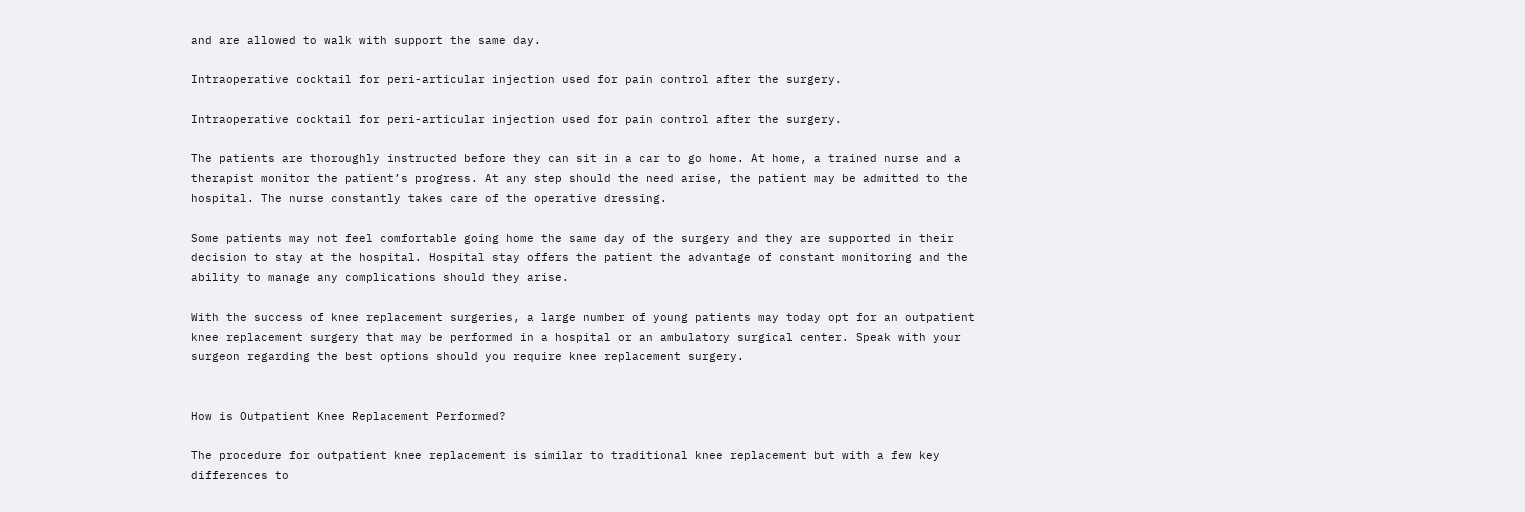and are allowed to walk with support the same day.

Intraoperative cocktail for peri-articular injection used for pain control after the surgery.

Intraoperative cocktail for peri-articular injection used for pain control after the surgery.

The patients are thoroughly instructed before they can sit in a car to go home. At home, a trained nurse and a therapist monitor the patient’s progress. At any step should the need arise, the patient may be admitted to the hospital. The nurse constantly takes care of the operative dressing.

Some patients may not feel comfortable going home the same day of the surgery and they are supported in their decision to stay at the hospital. Hospital stay offers the patient the advantage of constant monitoring and the ability to manage any complications should they arise.

With the success of knee replacement surgeries, a large number of young patients may today opt for an outpatient knee replacement surgery that may be performed in a hospital or an ambulatory surgical center. Speak with your surgeon regarding the best options should you require knee replacement surgery.


How is Outpatient Knee Replacement Performed?

The procedure for outpatient knee replacement is similar to traditional knee replacement but with a few key differences to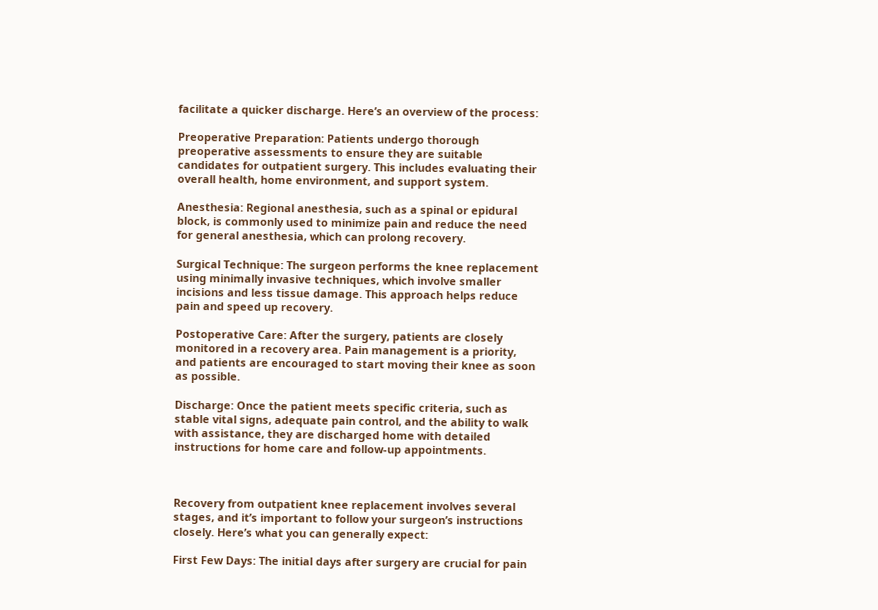facilitate a quicker discharge. Here’s an overview of the process:

Preoperative Preparation: Patients undergo thorough preoperative assessments to ensure they are suitable candidates for outpatient surgery. This includes evaluating their overall health, home environment, and support system.

Anesthesia: Regional anesthesia, such as a spinal or epidural block, is commonly used to minimize pain and reduce the need for general anesthesia, which can prolong recovery.

Surgical Technique: The surgeon performs the knee replacement using minimally invasive techniques, which involve smaller incisions and less tissue damage. This approach helps reduce pain and speed up recovery.

Postoperative Care: After the surgery, patients are closely monitored in a recovery area. Pain management is a priority, and patients are encouraged to start moving their knee as soon as possible.

Discharge: Once the patient meets specific criteria, such as stable vital signs, adequate pain control, and the ability to walk with assistance, they are discharged home with detailed instructions for home care and follow-up appointments.



Recovery from outpatient knee replacement involves several stages, and it’s important to follow your surgeon’s instructions closely. Here’s what you can generally expect:

First Few Days: The initial days after surgery are crucial for pain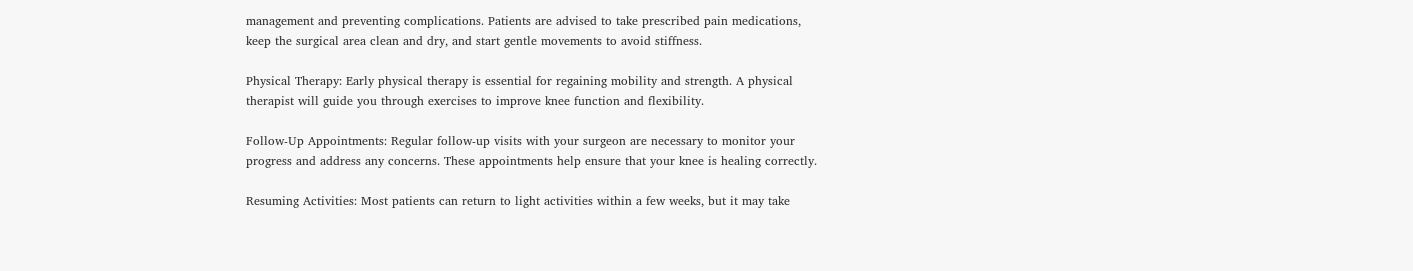management and preventing complications. Patients are advised to take prescribed pain medications, keep the surgical area clean and dry, and start gentle movements to avoid stiffness.

Physical Therapy: Early physical therapy is essential for regaining mobility and strength. A physical therapist will guide you through exercises to improve knee function and flexibility.

Follow-Up Appointments: Regular follow-up visits with your surgeon are necessary to monitor your progress and address any concerns. These appointments help ensure that your knee is healing correctly.

Resuming Activities: Most patients can return to light activities within a few weeks, but it may take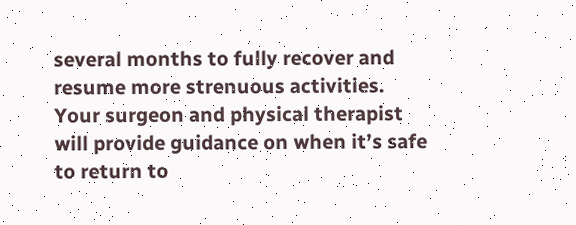several months to fully recover and resume more strenuous activities. Your surgeon and physical therapist will provide guidance on when it’s safe to return to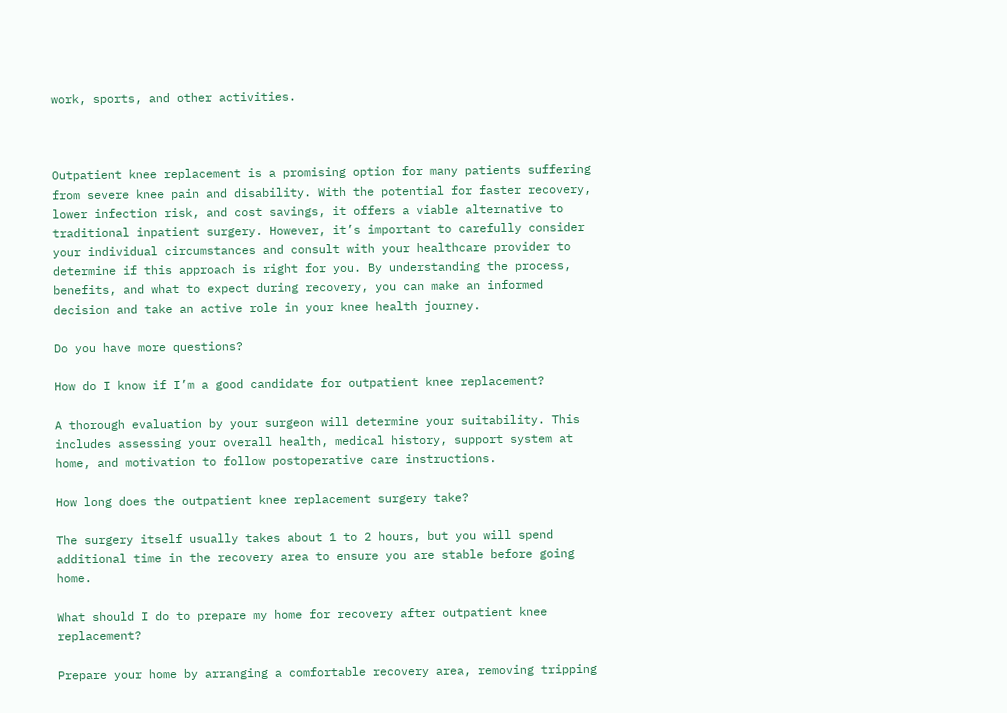work, sports, and other activities.



Outpatient knee replacement is a promising option for many patients suffering from severe knee pain and disability. With the potential for faster recovery, lower infection risk, and cost savings, it offers a viable alternative to traditional inpatient surgery. However, it’s important to carefully consider your individual circumstances and consult with your healthcare provider to determine if this approach is right for you. By understanding the process, benefits, and what to expect during recovery, you can make an informed decision and take an active role in your knee health journey.

Do you have more questions?

How do I know if I’m a good candidate for outpatient knee replacement?

A thorough evaluation by your surgeon will determine your suitability. This includes assessing your overall health, medical history, support system at home, and motivation to follow postoperative care instructions.

How long does the outpatient knee replacement surgery take?

The surgery itself usually takes about 1 to 2 hours, but you will spend additional time in the recovery area to ensure you are stable before going home.

What should I do to prepare my home for recovery after outpatient knee replacement?

Prepare your home by arranging a comfortable recovery area, removing tripping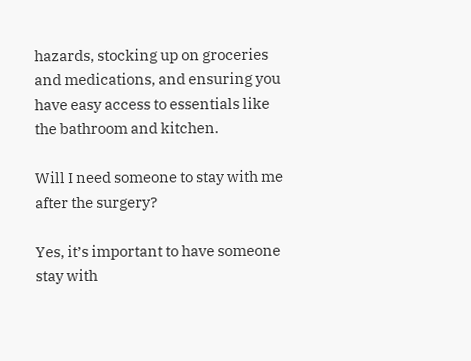hazards, stocking up on groceries and medications, and ensuring you have easy access to essentials like the bathroom and kitchen.

Will I need someone to stay with me after the surgery?

Yes, it’s important to have someone stay with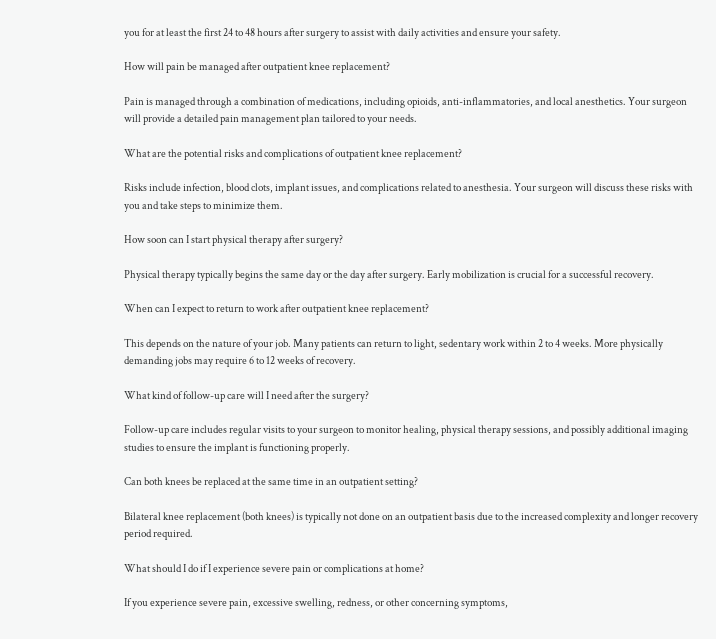you for at least the first 24 to 48 hours after surgery to assist with daily activities and ensure your safety.

How will pain be managed after outpatient knee replacement?

Pain is managed through a combination of medications, including opioids, anti-inflammatories, and local anesthetics. Your surgeon will provide a detailed pain management plan tailored to your needs.

What are the potential risks and complications of outpatient knee replacement?

Risks include infection, blood clots, implant issues, and complications related to anesthesia. Your surgeon will discuss these risks with you and take steps to minimize them.

How soon can I start physical therapy after surgery?

Physical therapy typically begins the same day or the day after surgery. Early mobilization is crucial for a successful recovery.

When can I expect to return to work after outpatient knee replacement?

This depends on the nature of your job. Many patients can return to light, sedentary work within 2 to 4 weeks. More physically demanding jobs may require 6 to 12 weeks of recovery.

What kind of follow-up care will I need after the surgery?

Follow-up care includes regular visits to your surgeon to monitor healing, physical therapy sessions, and possibly additional imaging studies to ensure the implant is functioning properly.

Can both knees be replaced at the same time in an outpatient setting?

Bilateral knee replacement (both knees) is typically not done on an outpatient basis due to the increased complexity and longer recovery period required.

What should I do if I experience severe pain or complications at home?

If you experience severe pain, excessive swelling, redness, or other concerning symptoms,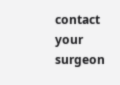contact your surgeon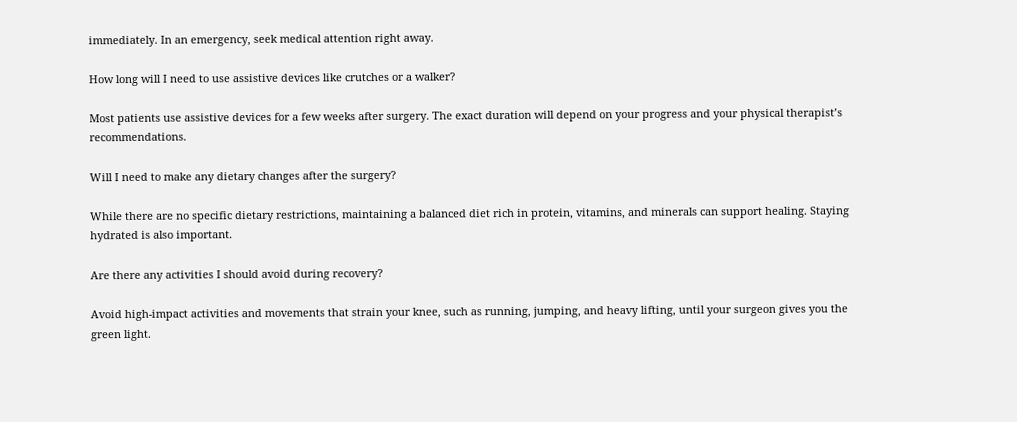immediately. In an emergency, seek medical attention right away.

How long will I need to use assistive devices like crutches or a walker?

Most patients use assistive devices for a few weeks after surgery. The exact duration will depend on your progress and your physical therapist’s recommendations.

Will I need to make any dietary changes after the surgery?

While there are no specific dietary restrictions, maintaining a balanced diet rich in protein, vitamins, and minerals can support healing. Staying hydrated is also important.

Are there any activities I should avoid during recovery?

Avoid high-impact activities and movements that strain your knee, such as running, jumping, and heavy lifting, until your surgeon gives you the green light.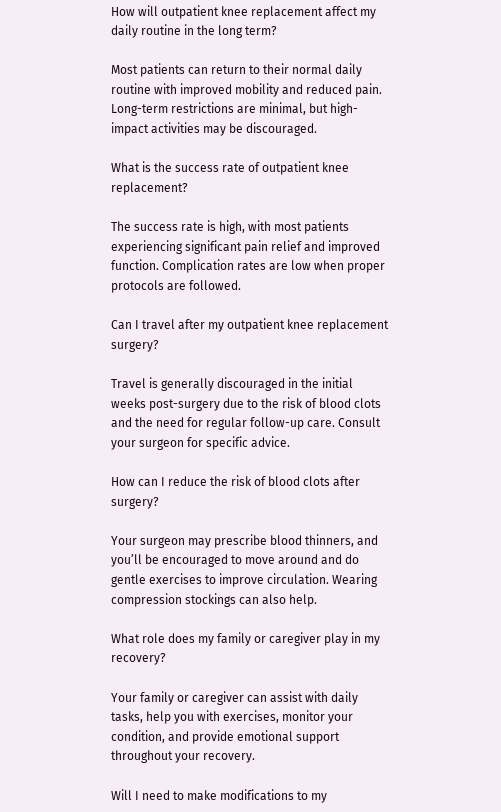How will outpatient knee replacement affect my daily routine in the long term?

Most patients can return to their normal daily routine with improved mobility and reduced pain. Long-term restrictions are minimal, but high-impact activities may be discouraged.

What is the success rate of outpatient knee replacement?

The success rate is high, with most patients experiencing significant pain relief and improved function. Complication rates are low when proper protocols are followed.

Can I travel after my outpatient knee replacement surgery?

Travel is generally discouraged in the initial weeks post-surgery due to the risk of blood clots and the need for regular follow-up care. Consult your surgeon for specific advice.

How can I reduce the risk of blood clots after surgery?

Your surgeon may prescribe blood thinners, and you’ll be encouraged to move around and do gentle exercises to improve circulation. Wearing compression stockings can also help.

What role does my family or caregiver play in my recovery?

Your family or caregiver can assist with daily tasks, help you with exercises, monitor your condition, and provide emotional support throughout your recovery.

Will I need to make modifications to my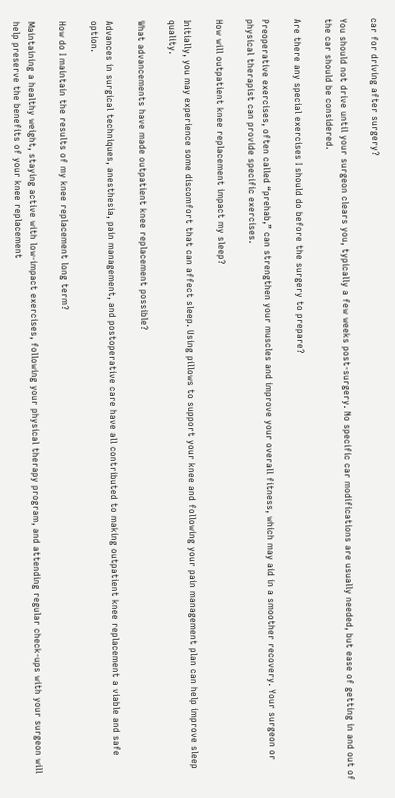car for driving after surgery?

You should not drive until your surgeon clears you, typically a few weeks post-surgery. No specific car modifications are usually needed, but ease of getting in and out of the car should be considered.

Are there any special exercises I should do before the surgery to prepare?

Preoperative exercises, often called “prehab,” can strengthen your muscles and improve your overall fitness, which may aid in a smoother recovery. Your surgeon or physical therapist can provide specific exercises.

How will outpatient knee replacement impact my sleep?

Initially, you may experience some discomfort that can affect sleep. Using pillows to support your knee and following your pain management plan can help improve sleep quality.

What advancements have made outpatient knee replacement possible?

Advances in surgical techniques, anesthesia, pain management, and postoperative care have all contributed to making outpatient knee replacement a viable and safe option.

How do I maintain the results of my knee replacement long term?

Maintaining a healthy weight, staying active with low-impact exercises, following your physical therapy program, and attending regular check-ups with your surgeon will help preserve the benefits of your knee replacement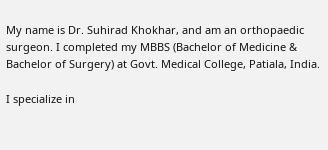My name is Dr. Suhirad Khokhar, and am an orthopaedic surgeon. I completed my MBBS (Bachelor of Medicine & Bachelor of Surgery) at Govt. Medical College, Patiala, India.

I specialize in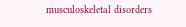musculoskeletal disorders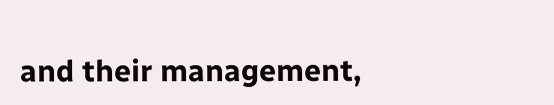and their management,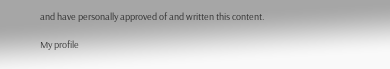and have personally approved of and written this content.

My profile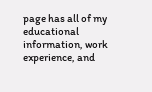page has all of my educational information, work experience, and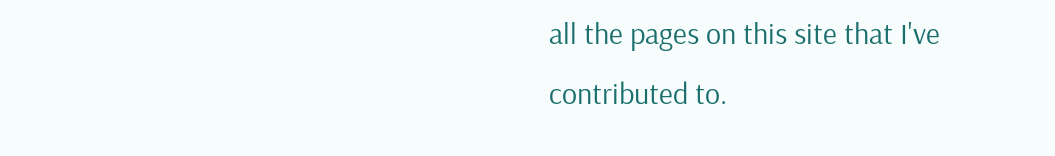all the pages on this site that I've contributed to.